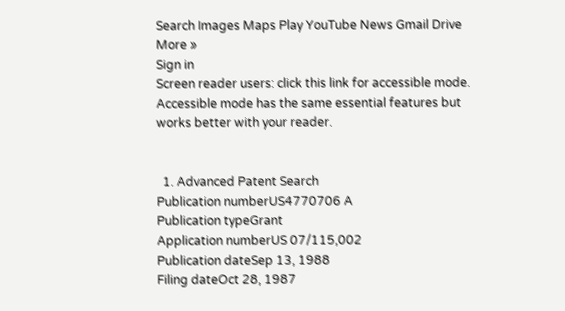Search Images Maps Play YouTube News Gmail Drive More »
Sign in
Screen reader users: click this link for accessible mode. Accessible mode has the same essential features but works better with your reader.


  1. Advanced Patent Search
Publication numberUS4770706 A
Publication typeGrant
Application numberUS 07/115,002
Publication dateSep 13, 1988
Filing dateOct 28, 1987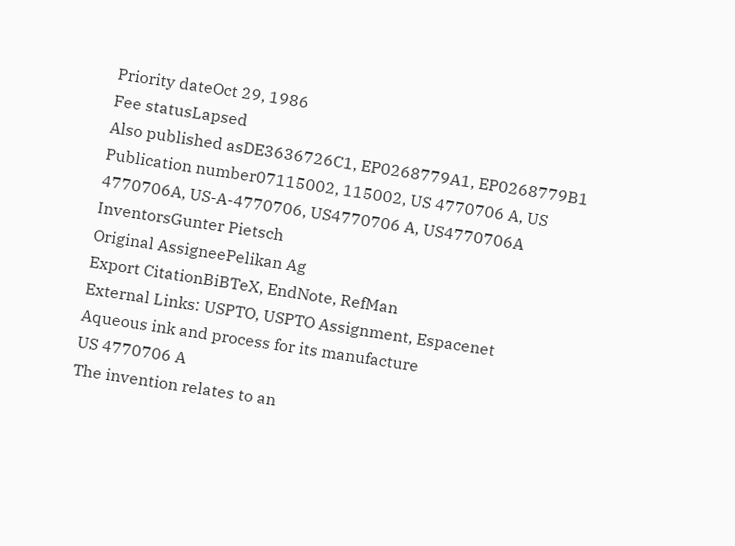Priority dateOct 29, 1986
Fee statusLapsed
Also published asDE3636726C1, EP0268779A1, EP0268779B1
Publication number07115002, 115002, US 4770706 A, US 4770706A, US-A-4770706, US4770706 A, US4770706A
InventorsGunter Pietsch
Original AssigneePelikan Ag
Export CitationBiBTeX, EndNote, RefMan
External Links: USPTO, USPTO Assignment, Espacenet
Aqueous ink and process for its manufacture
US 4770706 A
The invention relates to an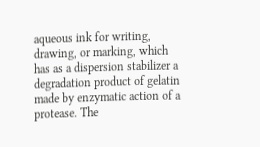aqueous ink for writing, drawing, or marking, which has as a dispersion stabilizer a degradation product of gelatin made by enzymatic action of a protease. The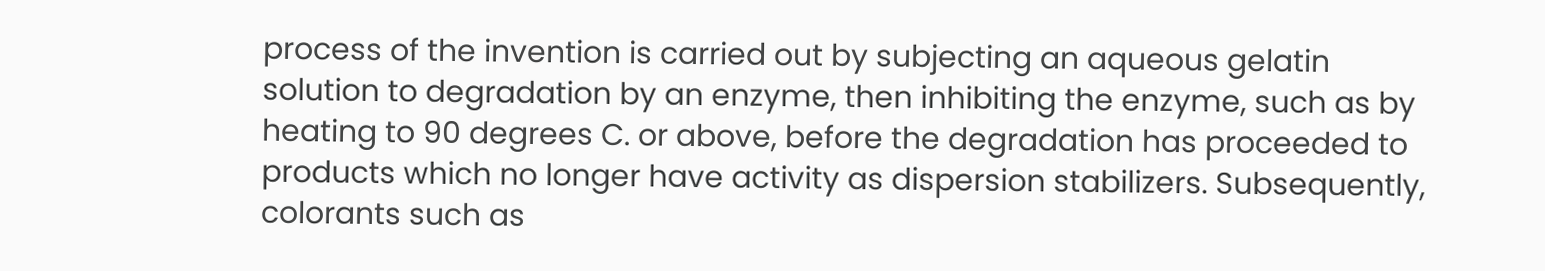process of the invention is carried out by subjecting an aqueous gelatin solution to degradation by an enzyme, then inhibiting the enzyme, such as by heating to 90 degrees C. or above, before the degradation has proceeded to products which no longer have activity as dispersion stabilizers. Subsequently, colorants such as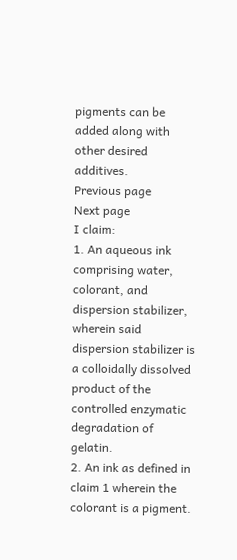pigments can be added along with other desired additives.
Previous page
Next page
I claim:
1. An aqueous ink comprising water, colorant, and dispersion stabilizer, wherein said dispersion stabilizer is a colloidally dissolved product of the controlled enzymatic degradation of gelatin.
2. An ink as defined in claim 1 wherein the colorant is a pigment.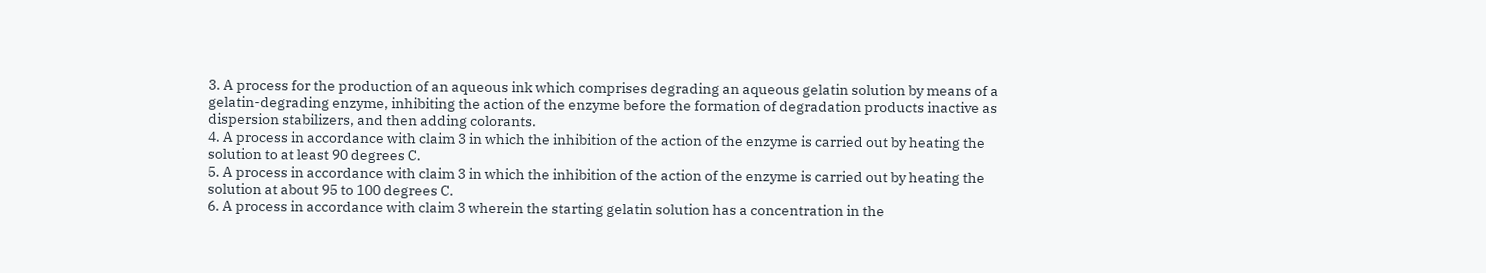3. A process for the production of an aqueous ink which comprises degrading an aqueous gelatin solution by means of a gelatin-degrading enzyme, inhibiting the action of the enzyme before the formation of degradation products inactive as dispersion stabilizers, and then adding colorants.
4. A process in accordance with claim 3 in which the inhibition of the action of the enzyme is carried out by heating the solution to at least 90 degrees C.
5. A process in accordance with claim 3 in which the inhibition of the action of the enzyme is carried out by heating the solution at about 95 to 100 degrees C.
6. A process in accordance with claim 3 wherein the starting gelatin solution has a concentration in the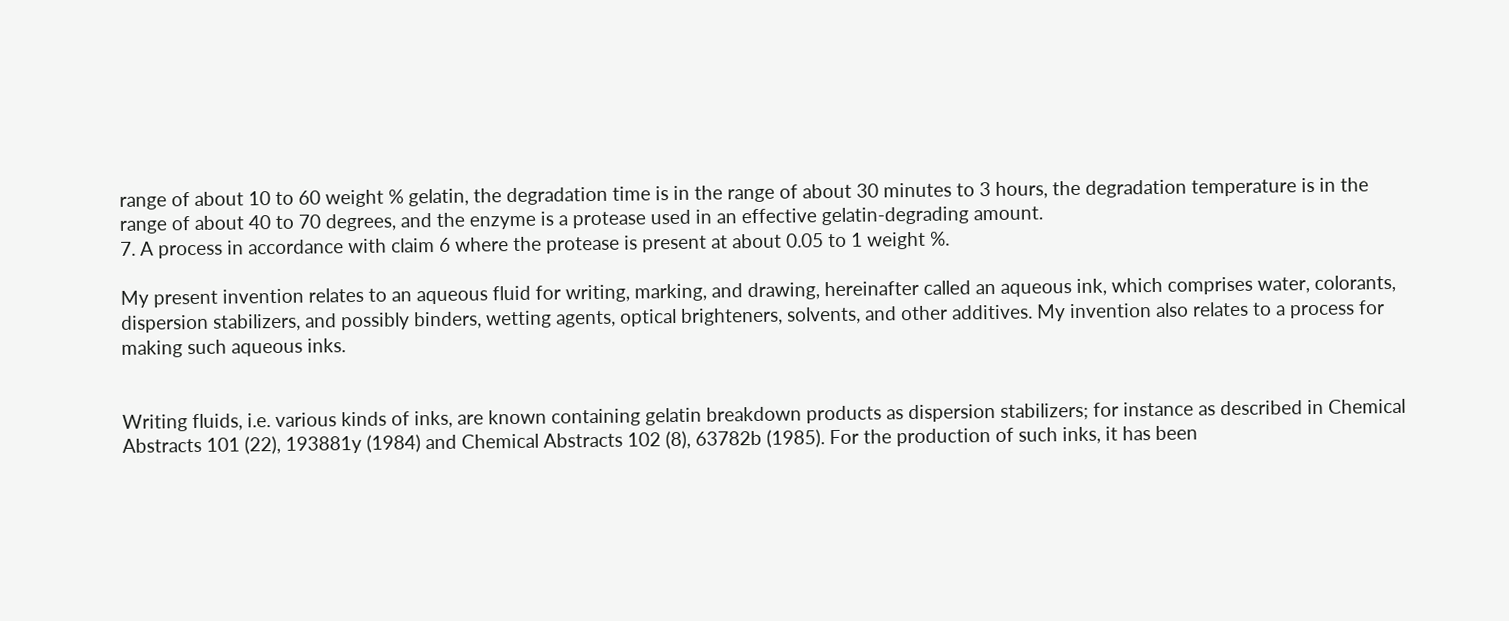range of about 10 to 60 weight % gelatin, the degradation time is in the range of about 30 minutes to 3 hours, the degradation temperature is in the range of about 40 to 70 degrees, and the enzyme is a protease used in an effective gelatin-degrading amount.
7. A process in accordance with claim 6 where the protease is present at about 0.05 to 1 weight %.

My present invention relates to an aqueous fluid for writing, marking, and drawing, hereinafter called an aqueous ink, which comprises water, colorants, dispersion stabilizers, and possibly binders, wetting agents, optical brighteners, solvents, and other additives. My invention also relates to a process for making such aqueous inks.


Writing fluids, i.e. various kinds of inks, are known containing gelatin breakdown products as dispersion stabilizers; for instance as described in Chemical Abstracts 101 (22), 193881y (1984) and Chemical Abstracts 102 (8), 63782b (1985). For the production of such inks, it has been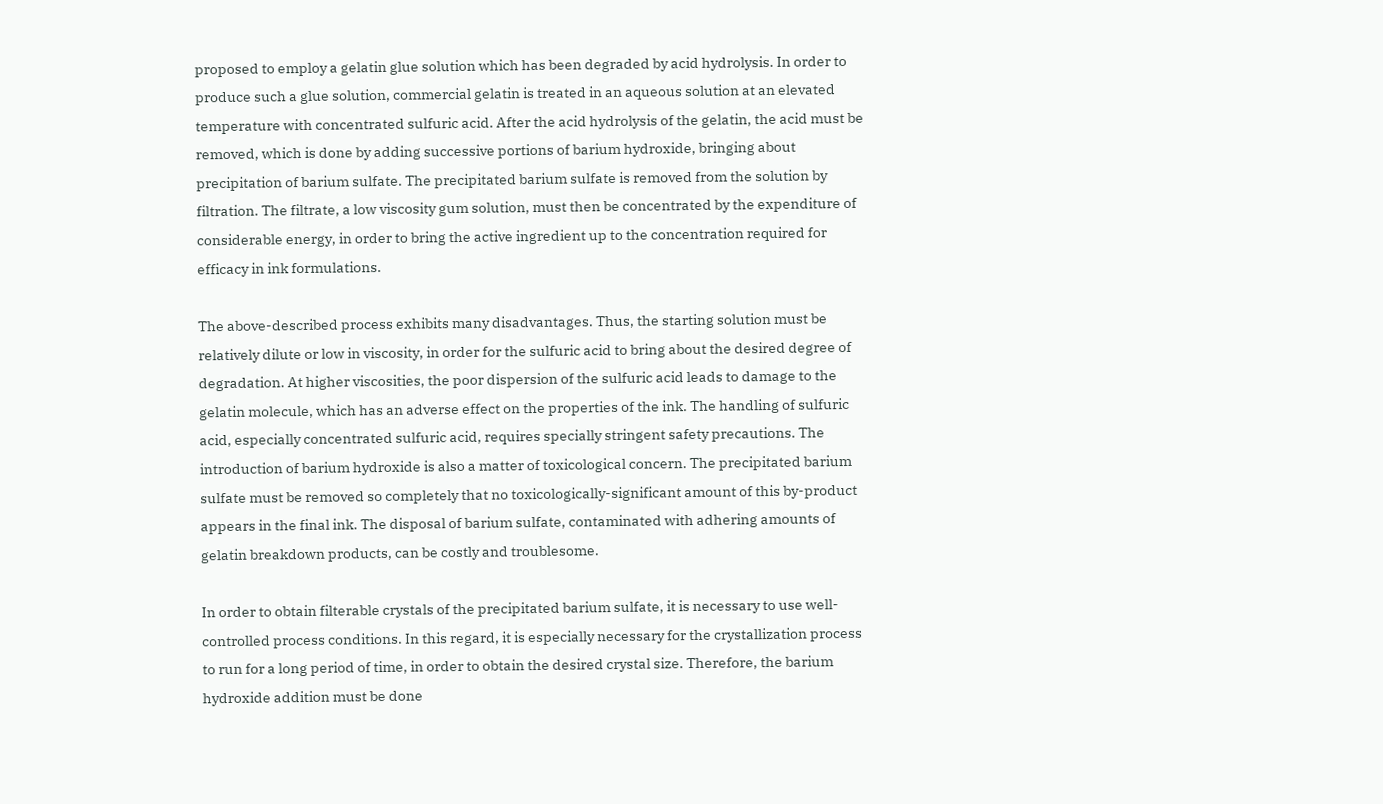proposed to employ a gelatin glue solution which has been degraded by acid hydrolysis. In order to produce such a glue solution, commercial gelatin is treated in an aqueous solution at an elevated temperature with concentrated sulfuric acid. After the acid hydrolysis of the gelatin, the acid must be removed, which is done by adding successive portions of barium hydroxide, bringing about precipitation of barium sulfate. The precipitated barium sulfate is removed from the solution by filtration. The filtrate, a low viscosity gum solution, must then be concentrated by the expenditure of considerable energy, in order to bring the active ingredient up to the concentration required for efficacy in ink formulations.

The above-described process exhibits many disadvantages. Thus, the starting solution must be relatively dilute or low in viscosity, in order for the sulfuric acid to bring about the desired degree of degradation. At higher viscosities, the poor dispersion of the sulfuric acid leads to damage to the gelatin molecule, which has an adverse effect on the properties of the ink. The handling of sulfuric acid, especially concentrated sulfuric acid, requires specially stringent safety precautions. The introduction of barium hydroxide is also a matter of toxicological concern. The precipitated barium sulfate must be removed so completely that no toxicologically-significant amount of this by-product appears in the final ink. The disposal of barium sulfate, contaminated with adhering amounts of gelatin breakdown products, can be costly and troublesome.

In order to obtain filterable crystals of the precipitated barium sulfate, it is necessary to use well-controlled process conditions. In this regard, it is especially necessary for the crystallization process to run for a long period of time, in order to obtain the desired crystal size. Therefore, the barium hydroxide addition must be done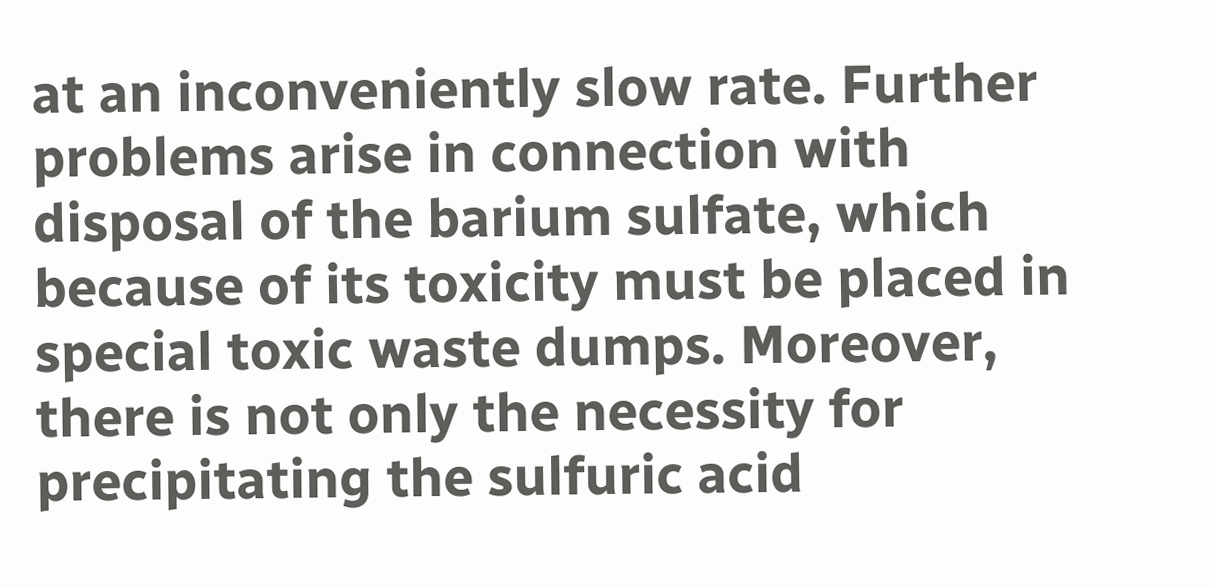at an inconveniently slow rate. Further problems arise in connection with disposal of the barium sulfate, which because of its toxicity must be placed in special toxic waste dumps. Moreover, there is not only the necessity for precipitating the sulfuric acid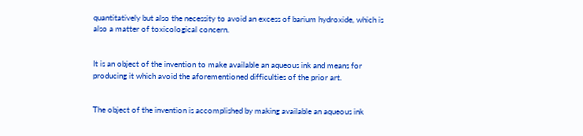quantitatively but also the necessity to avoid an excess of barium hydroxide, which is also a matter of toxicological concern.


It is an object of the invention to make available an aqueous ink and means for producing it which avoid the aforementioned difficulties of the prior art.


The object of the invention is accomplished by making available an aqueous ink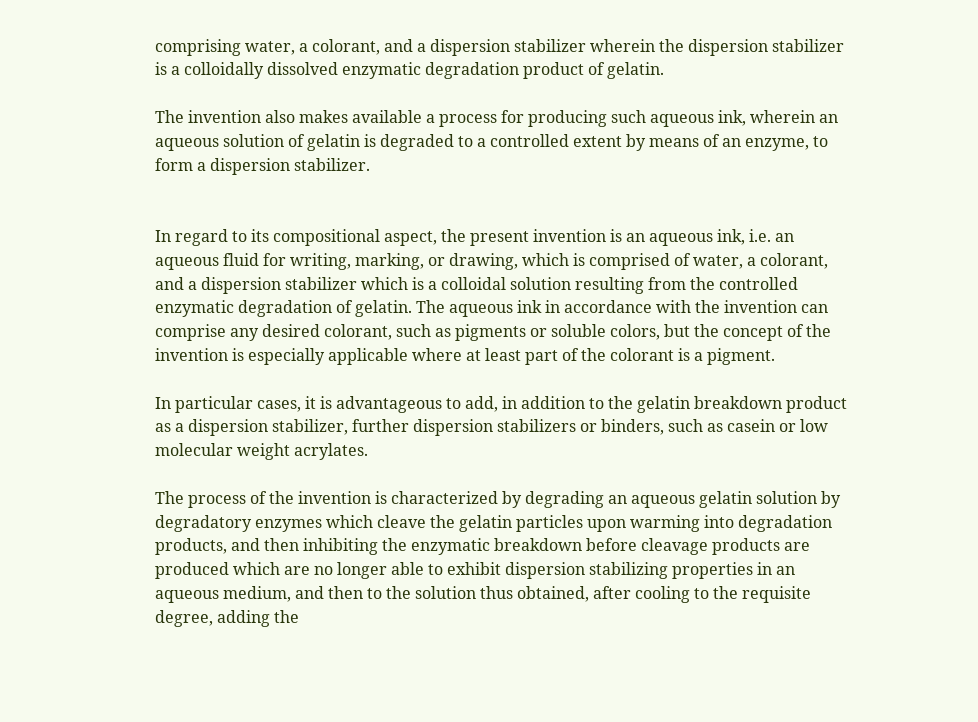comprising water, a colorant, and a dispersion stabilizer wherein the dispersion stabilizer is a colloidally dissolved enzymatic degradation product of gelatin.

The invention also makes available a process for producing such aqueous ink, wherein an aqueous solution of gelatin is degraded to a controlled extent by means of an enzyme, to form a dispersion stabilizer.


In regard to its compositional aspect, the present invention is an aqueous ink, i.e. an aqueous fluid for writing, marking, or drawing, which is comprised of water, a colorant, and a dispersion stabilizer which is a colloidal solution resulting from the controlled enzymatic degradation of gelatin. The aqueous ink in accordance with the invention can comprise any desired colorant, such as pigments or soluble colors, but the concept of the invention is especially applicable where at least part of the colorant is a pigment.

In particular cases, it is advantageous to add, in addition to the gelatin breakdown product as a dispersion stabilizer, further dispersion stabilizers or binders, such as casein or low molecular weight acrylates.

The process of the invention is characterized by degrading an aqueous gelatin solution by degradatory enzymes which cleave the gelatin particles upon warming into degradation products, and then inhibiting the enzymatic breakdown before cleavage products are produced which are no longer able to exhibit dispersion stabilizing properties in an aqueous medium, and then to the solution thus obtained, after cooling to the requisite degree, adding the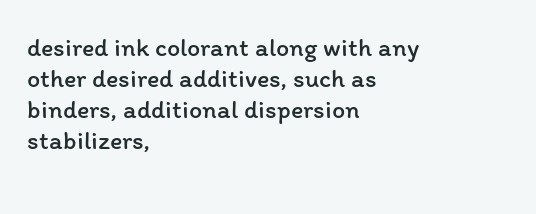desired ink colorant along with any other desired additives, such as binders, additional dispersion stabilizers,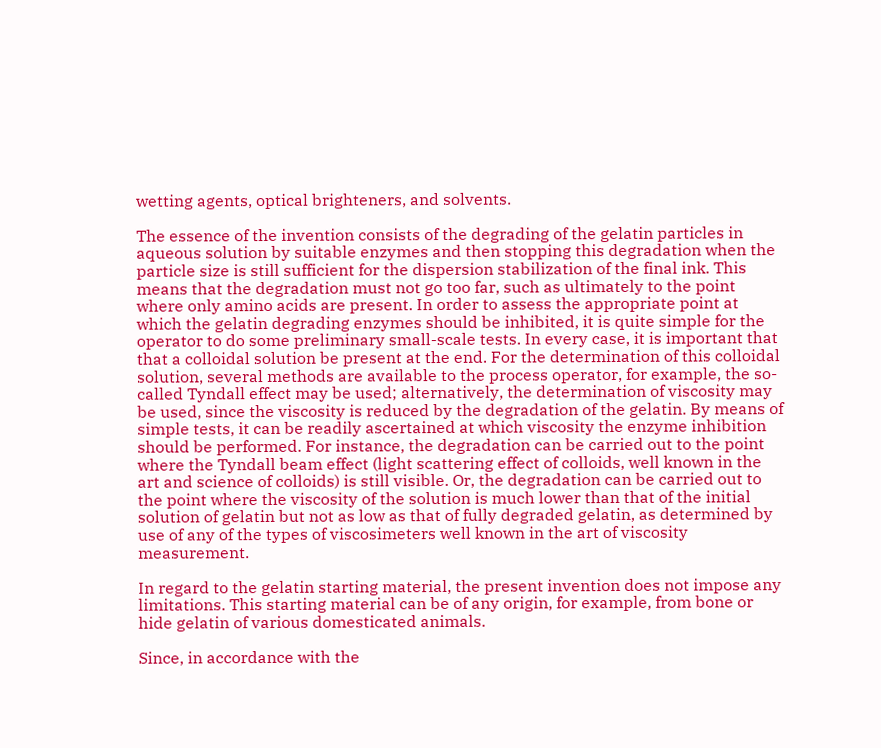wetting agents, optical brighteners, and solvents.

The essence of the invention consists of the degrading of the gelatin particles in aqueous solution by suitable enzymes and then stopping this degradation when the particle size is still sufficient for the dispersion stabilization of the final ink. This means that the degradation must not go too far, such as ultimately to the point where only amino acids are present. In order to assess the appropriate point at which the gelatin degrading enzymes should be inhibited, it is quite simple for the operator to do some preliminary small-scale tests. In every case, it is important that that a colloidal solution be present at the end. For the determination of this colloidal solution, several methods are available to the process operator, for example, the so-called Tyndall effect may be used; alternatively, the determination of viscosity may be used, since the viscosity is reduced by the degradation of the gelatin. By means of simple tests, it can be readily ascertained at which viscosity the enzyme inhibition should be performed. For instance, the degradation can be carried out to the point where the Tyndall beam effect (light scattering effect of colloids, well known in the art and science of colloids) is still visible. Or, the degradation can be carried out to the point where the viscosity of the solution is much lower than that of the initial solution of gelatin but not as low as that of fully degraded gelatin, as determined by use of any of the types of viscosimeters well known in the art of viscosity measurement.

In regard to the gelatin starting material, the present invention does not impose any limitations. This starting material can be of any origin, for example, from bone or hide gelatin of various domesticated animals.

Since, in accordance with the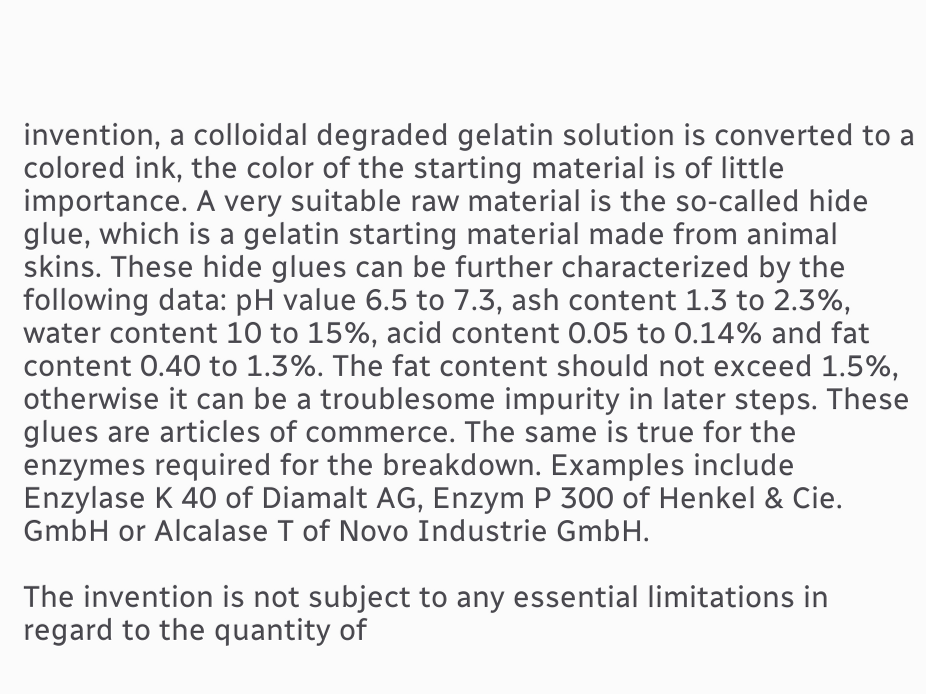invention, a colloidal degraded gelatin solution is converted to a colored ink, the color of the starting material is of little importance. A very suitable raw material is the so-called hide glue, which is a gelatin starting material made from animal skins. These hide glues can be further characterized by the following data: pH value 6.5 to 7.3, ash content 1.3 to 2.3%, water content 10 to 15%, acid content 0.05 to 0.14% and fat content 0.40 to 1.3%. The fat content should not exceed 1.5%, otherwise it can be a troublesome impurity in later steps. These glues are articles of commerce. The same is true for the enzymes required for the breakdown. Examples include Enzylase K 40 of Diamalt AG, Enzym P 300 of Henkel & Cie. GmbH or Alcalase T of Novo Industrie GmbH.

The invention is not subject to any essential limitations in regard to the quantity of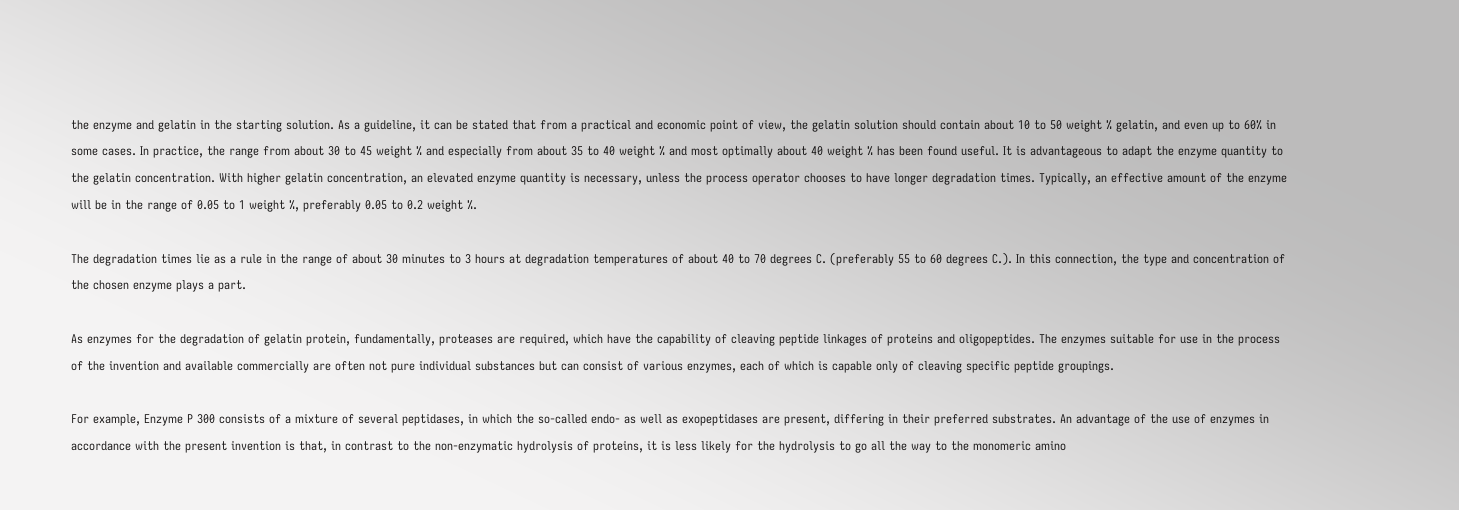the enzyme and gelatin in the starting solution. As a guideline, it can be stated that from a practical and economic point of view, the gelatin solution should contain about 10 to 50 weight % gelatin, and even up to 60% in some cases. In practice, the range from about 30 to 45 weight % and especially from about 35 to 40 weight % and most optimally about 40 weight % has been found useful. It is advantageous to adapt the enzyme quantity to the gelatin concentration. With higher gelatin concentration, an elevated enzyme quantity is necessary, unless the process operator chooses to have longer degradation times. Typically, an effective amount of the enzyme will be in the range of 0.05 to 1 weight %, preferably 0.05 to 0.2 weight %.

The degradation times lie as a rule in the range of about 30 minutes to 3 hours at degradation temperatures of about 40 to 70 degrees C. (preferably 55 to 60 degrees C.). In this connection, the type and concentration of the chosen enzyme plays a part.

As enzymes for the degradation of gelatin protein, fundamentally, proteases are required, which have the capability of cleaving peptide linkages of proteins and oligopeptides. The enzymes suitable for use in the process of the invention and available commercially are often not pure individual substances but can consist of various enzymes, each of which is capable only of cleaving specific peptide groupings.

For example, Enzyme P 300 consists of a mixture of several peptidases, in which the so-called endo- as well as exopeptidases are present, differing in their preferred substrates. An advantage of the use of enzymes in accordance with the present invention is that, in contrast to the non-enzymatic hydrolysis of proteins, it is less likely for the hydrolysis to go all the way to the monomeric amino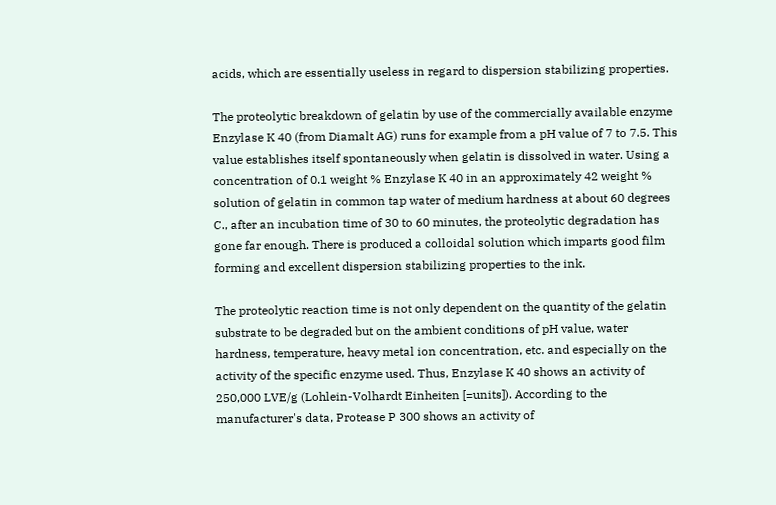acids, which are essentially useless in regard to dispersion stabilizing properties.

The proteolytic breakdown of gelatin by use of the commercially available enzyme Enzylase K 40 (from Diamalt AG) runs for example from a pH value of 7 to 7.5. This value establishes itself spontaneously when gelatin is dissolved in water. Using a concentration of 0.1 weight % Enzylase K 40 in an approximately 42 weight % solution of gelatin in common tap water of medium hardness at about 60 degrees C., after an incubation time of 30 to 60 minutes, the proteolytic degradation has gone far enough. There is produced a colloidal solution which imparts good film forming and excellent dispersion stabilizing properties to the ink.

The proteolytic reaction time is not only dependent on the quantity of the gelatin substrate to be degraded but on the ambient conditions of pH value, water hardness, temperature, heavy metal ion concentration, etc. and especially on the activity of the specific enzyme used. Thus, Enzylase K 40 shows an activity of 250,000 LVE/g (Lohlein-Volhardt Einheiten [=units]). According to the manufacturer's data, Protease P 300 shows an activity of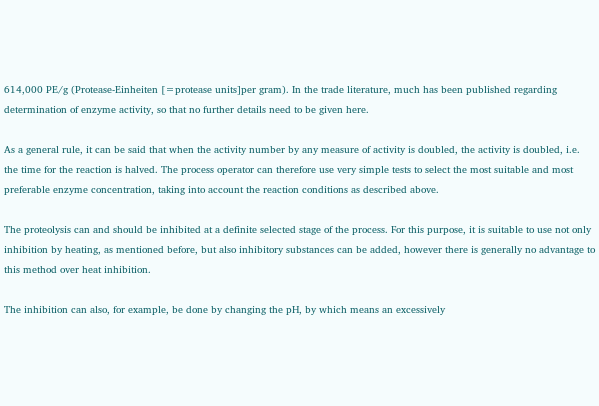614,000 PE/g (Protease-Einheiten [=protease units]per gram). In the trade literature, much has been published regarding determination of enzyme activity, so that no further details need to be given here.

As a general rule, it can be said that when the activity number by any measure of activity is doubled, the activity is doubled, i.e. the time for the reaction is halved. The process operator can therefore use very simple tests to select the most suitable and most preferable enzyme concentration, taking into account the reaction conditions as described above.

The proteolysis can and should be inhibited at a definite selected stage of the process. For this purpose, it is suitable to use not only inhibition by heating, as mentioned before, but also inhibitory substances can be added, however there is generally no advantage to this method over heat inhibition.

The inhibition can also, for example, be done by changing the pH, by which means an excessively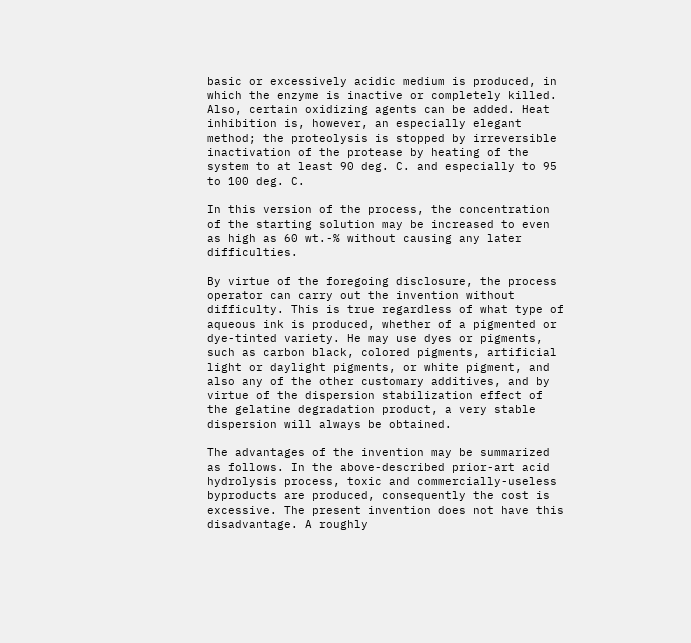basic or excessively acidic medium is produced, in which the enzyme is inactive or completely killed. Also, certain oxidizing agents can be added. Heat inhibition is, however, an especially elegant method; the proteolysis is stopped by irreversible inactivation of the protease by heating of the system to at least 90 deg. C. and especially to 95 to 100 deg. C.

In this version of the process, the concentration of the starting solution may be increased to even as high as 60 wt.-% without causing any later difficulties.

By virtue of the foregoing disclosure, the process operator can carry out the invention without difficulty. This is true regardless of what type of aqueous ink is produced, whether of a pigmented or dye-tinted variety. He may use dyes or pigments, such as carbon black, colored pigments, artificial light or daylight pigments, or white pigment, and also any of the other customary additives, and by virtue of the dispersion stabilization effect of the gelatine degradation product, a very stable dispersion will always be obtained.

The advantages of the invention may be summarized as follows. In the above-described prior-art acid hydrolysis process, toxic and commercially-useless byproducts are produced, consequently the cost is excessive. The present invention does not have this disadvantage. A roughly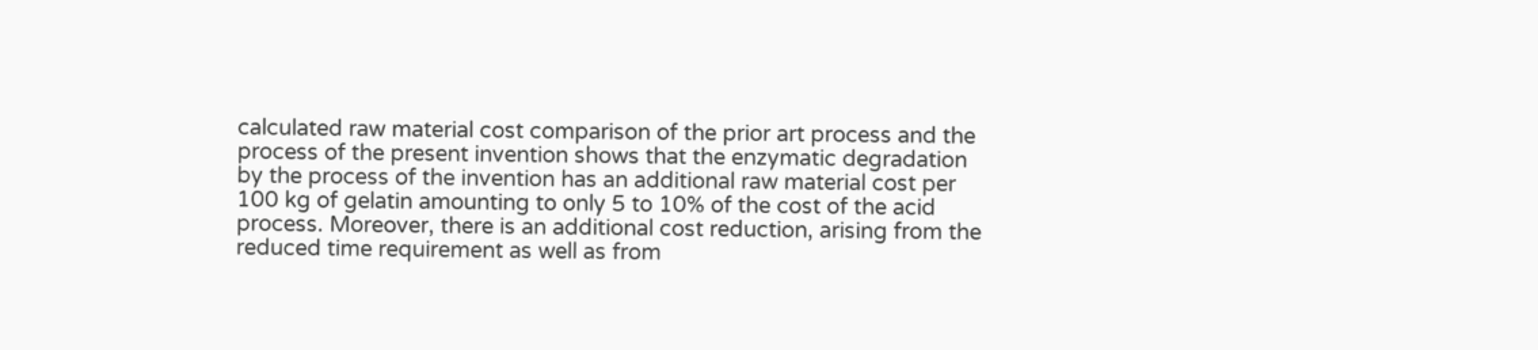calculated raw material cost comparison of the prior art process and the process of the present invention shows that the enzymatic degradation by the process of the invention has an additional raw material cost per 100 kg of gelatin amounting to only 5 to 10% of the cost of the acid process. Moreover, there is an additional cost reduction, arising from the reduced time requirement as well as from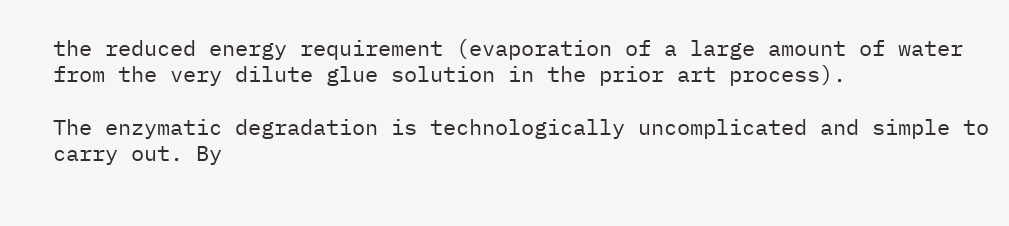the reduced energy requirement (evaporation of a large amount of water from the very dilute glue solution in the prior art process).

The enzymatic degradation is technologically uncomplicated and simple to carry out. By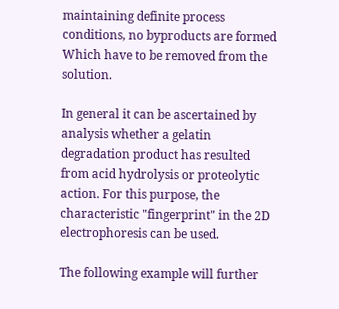maintaining definite process conditions, no byproducts are formed Which have to be removed from the solution.

In general it can be ascertained by analysis whether a gelatin degradation product has resulted from acid hydrolysis or proteolytic action. For this purpose, the characteristic "fingerprint" in the 2D electrophoresis can be used.

The following example will further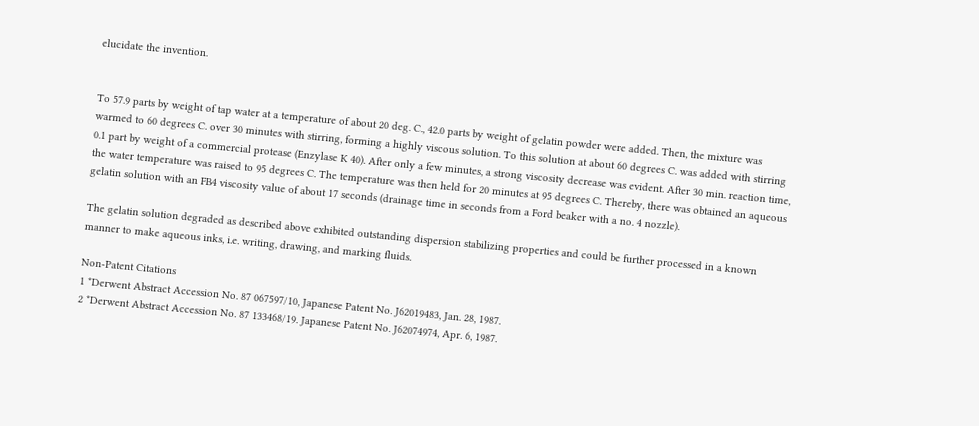elucidate the invention.


To 57.9 parts by weight of tap water at a temperature of about 20 deg. C., 42.0 parts by weight of gelatin powder were added. Then, the mixture was warmed to 60 degrees C. over 30 minutes with stirring, forming a highly viscous solution. To this solution at about 60 degrees C. was added with stirring 0.1 part by weight of a commercial protease (Enzylase K 40). After only a few minutes, a strong viscosity decrease was evident. After 30 min. reaction time, the water temperature was raised to 95 degrees C. The temperature was then held for 20 minutes at 95 degrees C. Thereby, there was obtained an aqueous gelatin solution with an FB4 viscosity value of about 17 seconds (drainage time in seconds from a Ford beaker with a no. 4 nozzle).

The gelatin solution degraded as described above exhibited outstanding dispersion stabilizing properties and could be further processed in a known manner to make aqueous inks, i.e. writing, drawing, and marking fluids.

Non-Patent Citations
1 *Derwent Abstract Accession No. 87 067597/10, Japanese Patent No. J62019483, Jan. 28, 1987.
2 *Derwent Abstract Accession No. 87 133468/19. Japanese Patent No. J62074974, Apr. 6, 1987.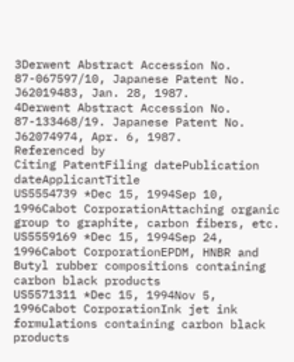3Derwent Abstract Accession No. 87-067597/10, Japanese Patent No. J62019483, Jan. 28, 1987.
4Derwent Abstract Accession No. 87-133468/19. Japanese Patent No. J62074974, Apr. 6, 1987.
Referenced by
Citing PatentFiling datePublication dateApplicantTitle
US5554739 *Dec 15, 1994Sep 10, 1996Cabot CorporationAttaching organic group to graphite, carbon fibers, etc.
US5559169 *Dec 15, 1994Sep 24, 1996Cabot CorporationEPDM, HNBR and Butyl rubber compositions containing carbon black products
US5571311 *Dec 15, 1994Nov 5, 1996Cabot CorporationInk jet ink formulations containing carbon black products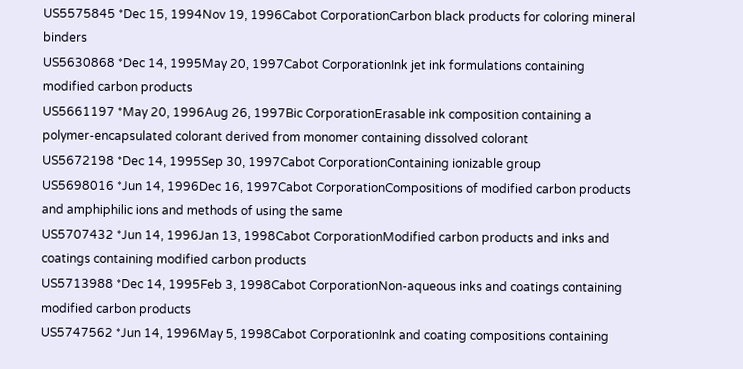US5575845 *Dec 15, 1994Nov 19, 1996Cabot CorporationCarbon black products for coloring mineral binders
US5630868 *Dec 14, 1995May 20, 1997Cabot CorporationInk jet ink formulations containing modified carbon products
US5661197 *May 20, 1996Aug 26, 1997Bic CorporationErasable ink composition containing a polymer-encapsulated colorant derived from monomer containing dissolved colorant
US5672198 *Dec 14, 1995Sep 30, 1997Cabot CorporationContaining ionizable group
US5698016 *Jun 14, 1996Dec 16, 1997Cabot CorporationCompositions of modified carbon products and amphiphilic ions and methods of using the same
US5707432 *Jun 14, 1996Jan 13, 1998Cabot CorporationModified carbon products and inks and coatings containing modified carbon products
US5713988 *Dec 14, 1995Feb 3, 1998Cabot CorporationNon-aqueous inks and coatings containing modified carbon products
US5747562 *Jun 14, 1996May 5, 1998Cabot CorporationInk and coating compositions containing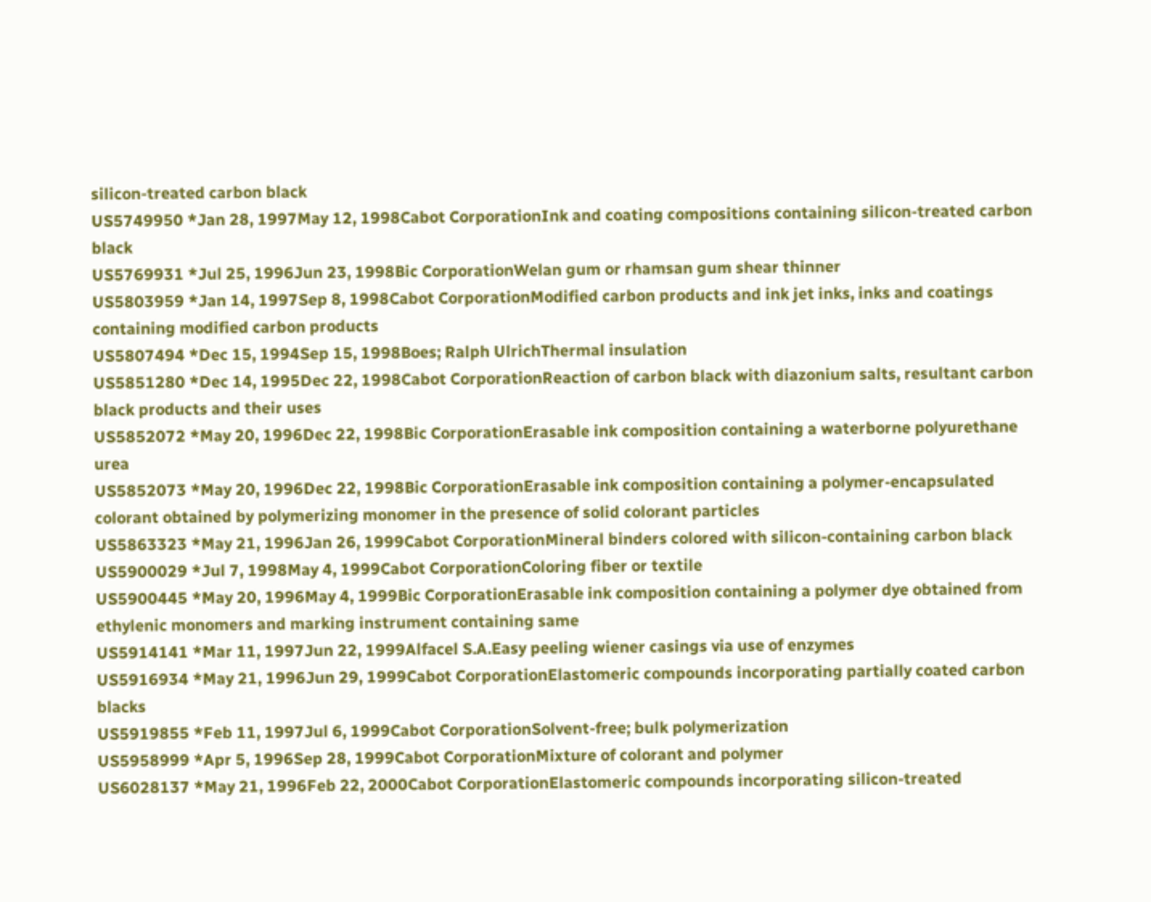silicon-treated carbon black
US5749950 *Jan 28, 1997May 12, 1998Cabot CorporationInk and coating compositions containing silicon-treated carbon black
US5769931 *Jul 25, 1996Jun 23, 1998Bic CorporationWelan gum or rhamsan gum shear thinner
US5803959 *Jan 14, 1997Sep 8, 1998Cabot CorporationModified carbon products and ink jet inks, inks and coatings containing modified carbon products
US5807494 *Dec 15, 1994Sep 15, 1998Boes; Ralph UlrichThermal insulation
US5851280 *Dec 14, 1995Dec 22, 1998Cabot CorporationReaction of carbon black with diazonium salts, resultant carbon black products and their uses
US5852072 *May 20, 1996Dec 22, 1998Bic CorporationErasable ink composition containing a waterborne polyurethane urea
US5852073 *May 20, 1996Dec 22, 1998Bic CorporationErasable ink composition containing a polymer-encapsulated colorant obtained by polymerizing monomer in the presence of solid colorant particles
US5863323 *May 21, 1996Jan 26, 1999Cabot CorporationMineral binders colored with silicon-containing carbon black
US5900029 *Jul 7, 1998May 4, 1999Cabot CorporationColoring fiber or textile
US5900445 *May 20, 1996May 4, 1999Bic CorporationErasable ink composition containing a polymer dye obtained from ethylenic monomers and marking instrument containing same
US5914141 *Mar 11, 1997Jun 22, 1999Alfacel S.A.Easy peeling wiener casings via use of enzymes
US5916934 *May 21, 1996Jun 29, 1999Cabot CorporationElastomeric compounds incorporating partially coated carbon blacks
US5919855 *Feb 11, 1997Jul 6, 1999Cabot CorporationSolvent-free; bulk polymerization
US5958999 *Apr 5, 1996Sep 28, 1999Cabot CorporationMixture of colorant and polymer
US6028137 *May 21, 1996Feb 22, 2000Cabot CorporationElastomeric compounds incorporating silicon-treated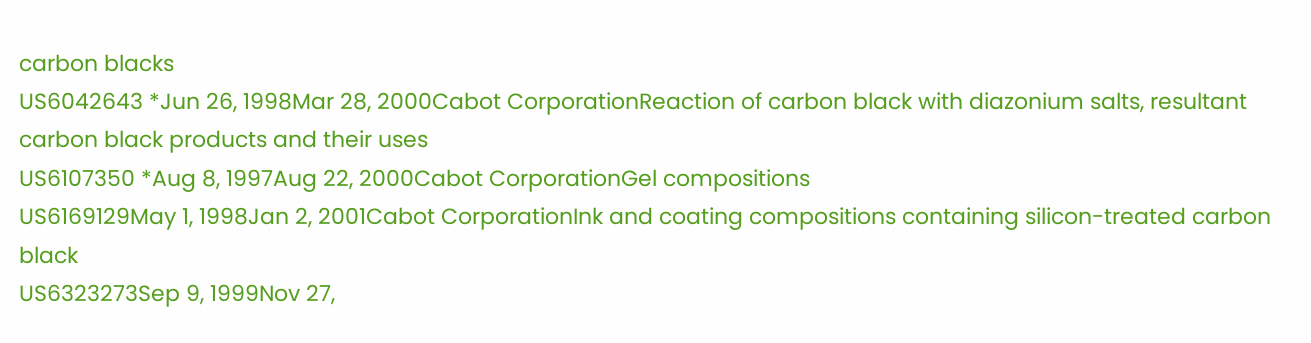carbon blacks
US6042643 *Jun 26, 1998Mar 28, 2000Cabot CorporationReaction of carbon black with diazonium salts, resultant carbon black products and their uses
US6107350 *Aug 8, 1997Aug 22, 2000Cabot CorporationGel compositions
US6169129May 1, 1998Jan 2, 2001Cabot CorporationInk and coating compositions containing silicon-treated carbon black
US6323273Sep 9, 1999Nov 27,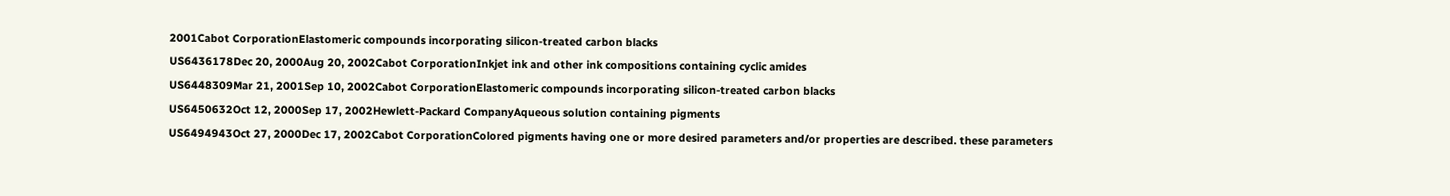2001Cabot CorporationElastomeric compounds incorporating silicon-treated carbon blacks
US6436178Dec 20, 2000Aug 20, 2002Cabot CorporationInkjet ink and other ink compositions containing cyclic amides
US6448309Mar 21, 2001Sep 10, 2002Cabot CorporationElastomeric compounds incorporating silicon-treated carbon blacks
US6450632Oct 12, 2000Sep 17, 2002Hewlett-Packard CompanyAqueous solution containing pigments
US6494943Oct 27, 2000Dec 17, 2002Cabot CorporationColored pigments having one or more desired parameters and/or properties are described. these parameters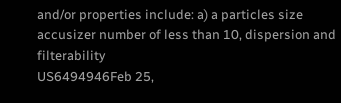and/or properties include: a) a particles size accusizer number of less than 10, dispersion and filterability
US6494946Feb 25,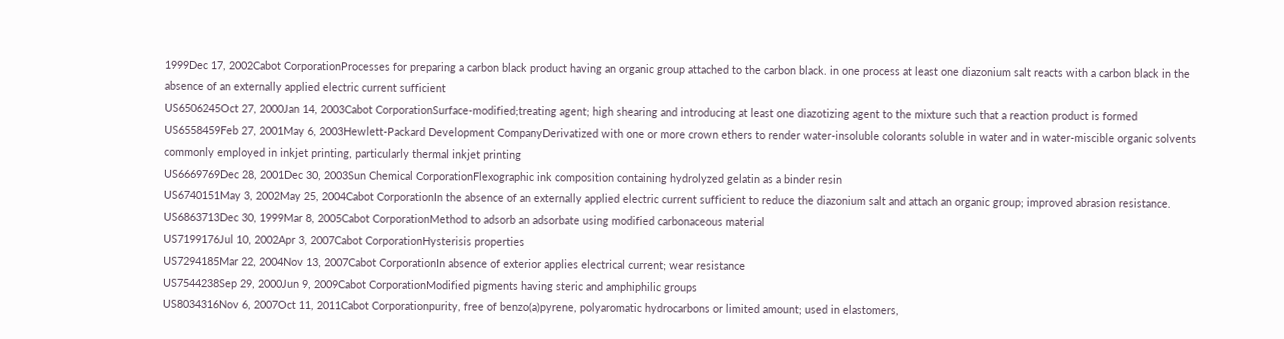1999Dec 17, 2002Cabot CorporationProcesses for preparing a carbon black product having an organic group attached to the carbon black. in one process at least one diazonium salt reacts with a carbon black in the absence of an externally applied electric current sufficient
US6506245Oct 27, 2000Jan 14, 2003Cabot CorporationSurface-modified;treating agent; high shearing and introducing at least one diazotizing agent to the mixture such that a reaction product is formed
US6558459Feb 27, 2001May 6, 2003Hewlett-Packard Development CompanyDerivatized with one or more crown ethers to render water-insoluble colorants soluble in water and in water-miscible organic solvents commonly employed in inkjet printing, particularly thermal inkjet printing
US6669769Dec 28, 2001Dec 30, 2003Sun Chemical CorporationFlexographic ink composition containing hydrolyzed gelatin as a binder resin
US6740151May 3, 2002May 25, 2004Cabot CorporationIn the absence of an externally applied electric current sufficient to reduce the diazonium salt and attach an organic group; improved abrasion resistance.
US6863713Dec 30, 1999Mar 8, 2005Cabot CorporationMethod to adsorb an adsorbate using modified carbonaceous material
US7199176Jul 10, 2002Apr 3, 2007Cabot CorporationHysterisis properties
US7294185Mar 22, 2004Nov 13, 2007Cabot CorporationIn absence of exterior applies electrical current; wear resistance
US7544238Sep 29, 2000Jun 9, 2009Cabot CorporationModified pigments having steric and amphiphilic groups
US8034316Nov 6, 2007Oct 11, 2011Cabot Corporationpurity, free of benzo(a)pyrene, polyaromatic hydrocarbons or limited amount; used in elastomers,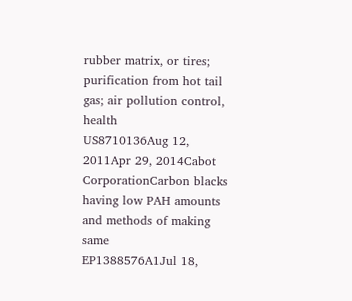rubber matrix, or tires; purification from hot tail gas; air pollution control, health
US8710136Aug 12, 2011Apr 29, 2014Cabot CorporationCarbon blacks having low PAH amounts and methods of making same
EP1388576A1Jul 18,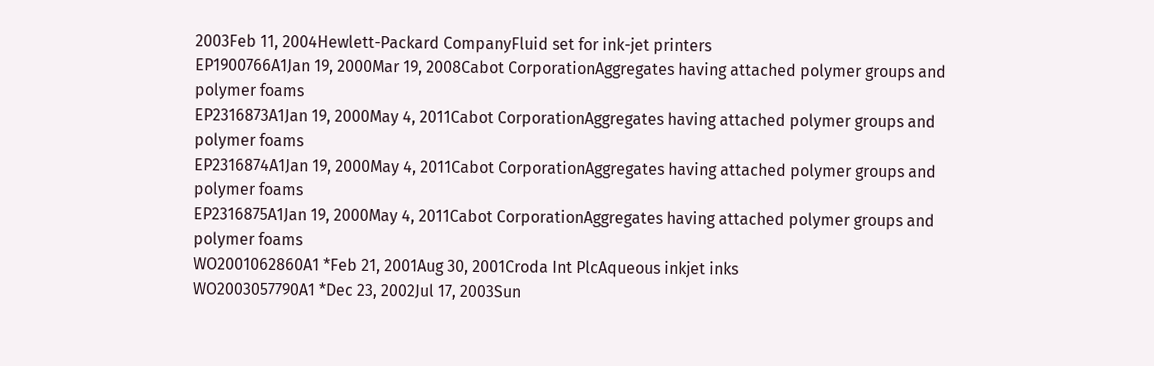2003Feb 11, 2004Hewlett-Packard CompanyFluid set for ink-jet printers
EP1900766A1Jan 19, 2000Mar 19, 2008Cabot CorporationAggregates having attached polymer groups and polymer foams
EP2316873A1Jan 19, 2000May 4, 2011Cabot CorporationAggregates having attached polymer groups and polymer foams
EP2316874A1Jan 19, 2000May 4, 2011Cabot CorporationAggregates having attached polymer groups and polymer foams
EP2316875A1Jan 19, 2000May 4, 2011Cabot CorporationAggregates having attached polymer groups and polymer foams
WO2001062860A1 *Feb 21, 2001Aug 30, 2001Croda Int PlcAqueous inkjet inks
WO2003057790A1 *Dec 23, 2002Jul 17, 2003Sun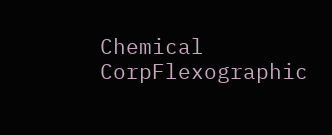Chemical CorpFlexographic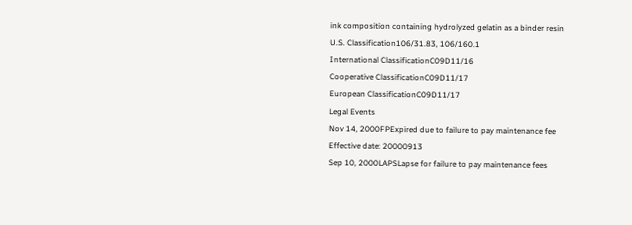ink composition containing hydrolyzed gelatin as a binder resin
U.S. Classification106/31.83, 106/160.1
International ClassificationC09D11/16
Cooperative ClassificationC09D11/17
European ClassificationC09D11/17
Legal Events
Nov 14, 2000FPExpired due to failure to pay maintenance fee
Effective date: 20000913
Sep 10, 2000LAPSLapse for failure to pay maintenance fees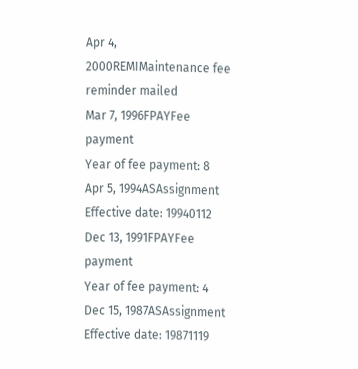Apr 4, 2000REMIMaintenance fee reminder mailed
Mar 7, 1996FPAYFee payment
Year of fee payment: 8
Apr 5, 1994ASAssignment
Effective date: 19940112
Dec 13, 1991FPAYFee payment
Year of fee payment: 4
Dec 15, 1987ASAssignment
Effective date: 19871119